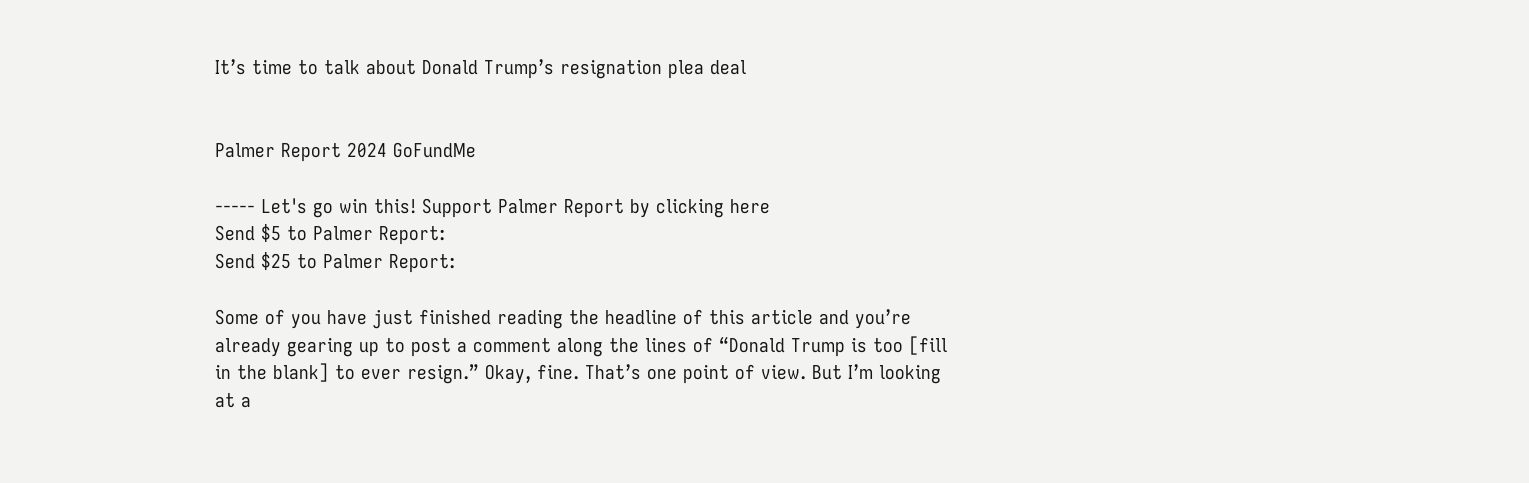It’s time to talk about Donald Trump’s resignation plea deal


Palmer Report 2024 GoFundMe

----- Let's go win this! Support Palmer Report by clicking here
Send $5 to Palmer Report:
Send $25 to Palmer Report:

Some of you have just finished reading the headline of this article and you’re already gearing up to post a comment along the lines of “Donald Trump is too [fill in the blank] to ever resign.” Okay, fine. That’s one point of view. But I’m looking at a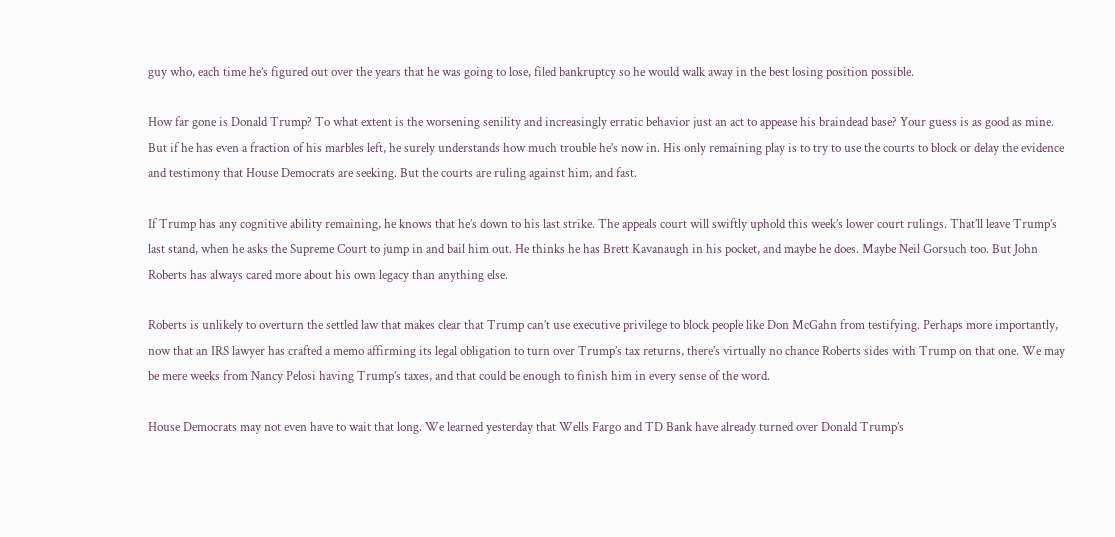guy who, each time he’s figured out over the years that he was going to lose, filed bankruptcy so he would walk away in the best losing position possible.

How far gone is Donald Trump? To what extent is the worsening senility and increasingly erratic behavior just an act to appease his braindead base? Your guess is as good as mine. But if he has even a fraction of his marbles left, he surely understands how much trouble he’s now in. His only remaining play is to try to use the courts to block or delay the evidence and testimony that House Democrats are seeking. But the courts are ruling against him, and fast.

If Trump has any cognitive ability remaining, he knows that he’s down to his last strike. The appeals court will swiftly uphold this week’s lower court rulings. That’ll leave Trump’s last stand, when he asks the Supreme Court to jump in and bail him out. He thinks he has Brett Kavanaugh in his pocket, and maybe he does. Maybe Neil Gorsuch too. But John Roberts has always cared more about his own legacy than anything else.

Roberts is unlikely to overturn the settled law that makes clear that Trump can’t use executive privilege to block people like Don McGahn from testifying. Perhaps more importantly, now that an IRS lawyer has crafted a memo affirming its legal obligation to turn over Trump’s tax returns, there’s virtually no chance Roberts sides with Trump on that one. We may be mere weeks from Nancy Pelosi having Trump’s taxes, and that could be enough to finish him in every sense of the word.

House Democrats may not even have to wait that long. We learned yesterday that Wells Fargo and TD Bank have already turned over Donald Trump’s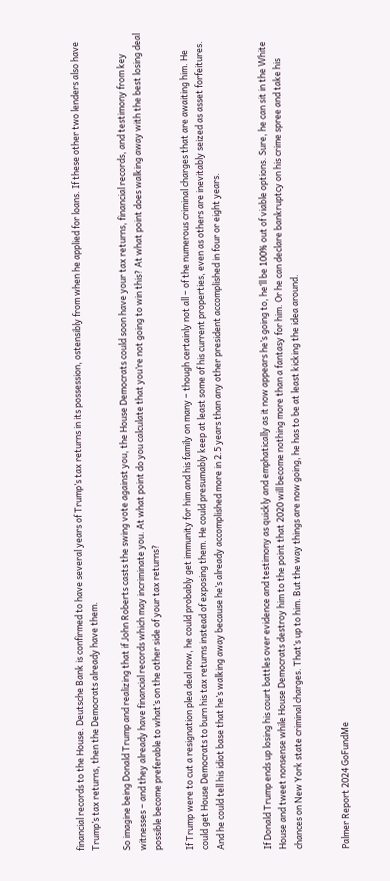financial records to the House. Deutsche Bank is confirmed to have several years of Trump’s tax returns in its possession, ostensibly from when he applied for loans. If these other two lenders also have Trump’s tax returns, then the Democrats already have them.

So imagine being Donald Trump and realizing that if John Roberts casts the swing vote against you, the House Democrats could soon have your tax returns, financial records, and testimony from key witnesses – and they already have financial records which may incriminate you. At what point do you calculate that you’re not going to win this? At what point does walking away with the best losing deal possible become preferable to what’s on the other side of your tax returns?

If Trump were to cut a resignation plea deal now, he could probably get immunity for him and his family on many – though certainly not all – of the numerous criminal charges that are awaiting him. He could get House Democrats to burn his tax returns instead of exposing them. He could presumably keep at least some of his current properties, even as others are inevitably seized as asset forfeitures. And he could tell his idiot base that he’s walking away because he’s already accomplished more in 2.5 years than any other president accomplished in four or eight years.


If Donald Trump ends up losing his court battles over evidence and testimony as quickly and emphatically as it now appears he’s going to, he’ll be 100% out of viable options. Sure, he can sit in the White House and tweet nonsense while House Democrats destroy him to the point that 2020 will become nothing more than a fantasy for him. Or he can declare bankruptcy on his crime spree and take his chances on New York state criminal charges. That’s up to him. But the way things are now going, he has to be at least kicking the idea around.


Palmer Report 2024 GoFundMe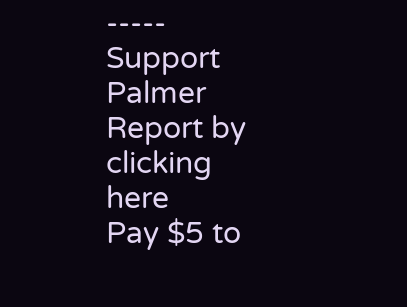----- Support Palmer Report by clicking here
Pay $5 to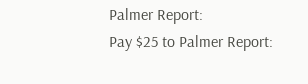Palmer Report:
Pay $25 to Palmer Report: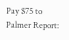Pay $75 to Palmer Report: